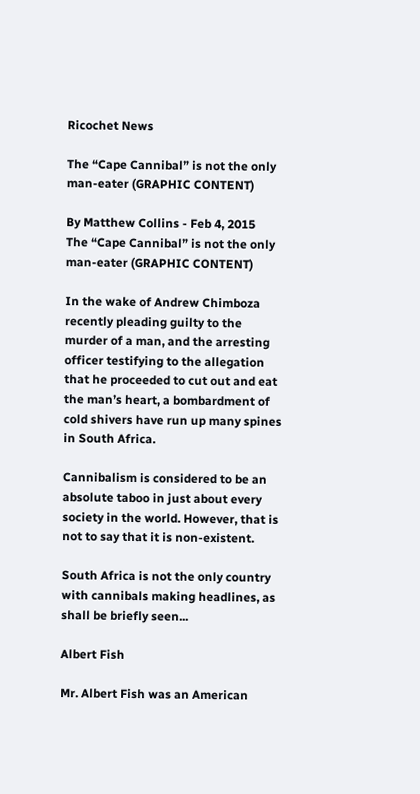Ricochet News

The “Cape Cannibal” is not the only man-eater (GRAPHIC CONTENT)

By Matthew Collins - Feb 4, 2015
The “Cape Cannibal” is not the only man-eater (GRAPHIC CONTENT)

In the wake of Andrew Chimboza recently pleading guilty to the murder of a man, and the arresting officer testifying to the allegation that he proceeded to cut out and eat the man’s heart, a bombardment of cold shivers have run up many spines in South Africa.

Cannibalism is considered to be an absolute taboo in just about every society in the world. However, that is not to say that it is non-existent.

South Africa is not the only country with cannibals making headlines, as shall be briefly seen...

Albert Fish

Mr. Albert Fish was an American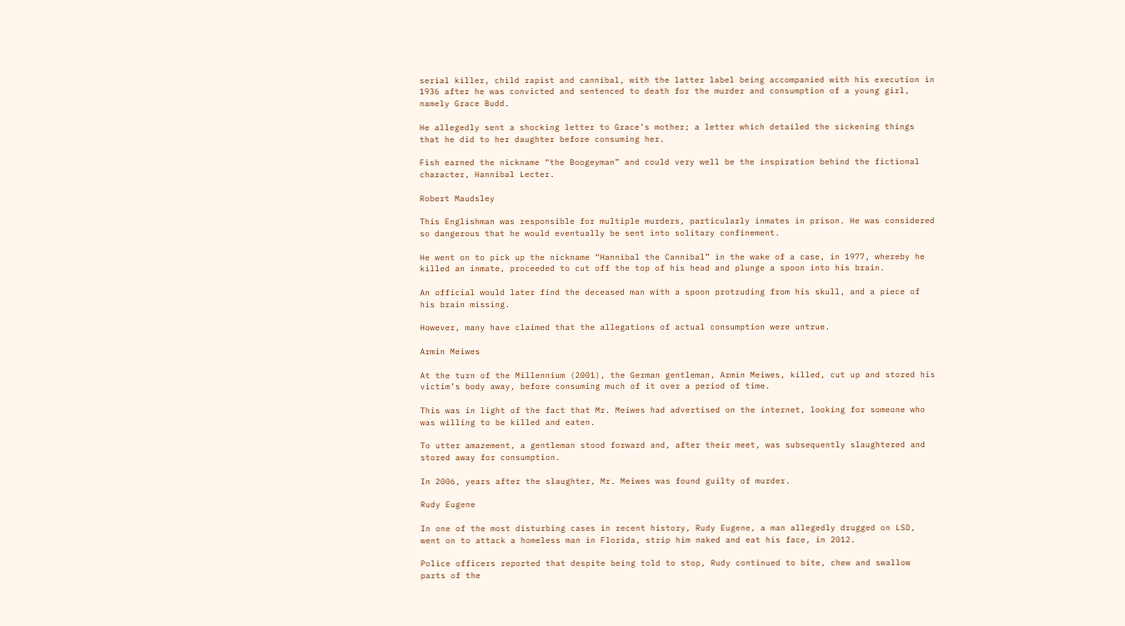serial killer, child rapist and cannibal, with the latter label being accompanied with his execution in 1936 after he was convicted and sentenced to death for the murder and consumption of a young girl, namely Grace Budd.

He allegedly sent a shocking letter to Grace’s mother; a letter which detailed the sickening things that he did to her daughter before consuming her.

Fish earned the nickname “the Boogeyman” and could very well be the inspiration behind the fictional character, Hannibal Lecter.

Robert Maudsley

This Englishman was responsible for multiple murders, particularly inmates in prison. He was considered so dangerous that he would eventually be sent into solitary confinement.

He went on to pick up the nickname “Hannibal the Cannibal” in the wake of a case, in 1977, whereby he killed an inmate, proceeded to cut off the top of his head and plunge a spoon into his brain.

An official would later find the deceased man with a spoon protruding from his skull, and a piece of his brain missing.

However, many have claimed that the allegations of actual consumption were untrue.

Armin Meiwes

At the turn of the Millennium (2001), the German gentleman, Armin Meiwes, killed, cut up and stored his victim’s body away, before consuming much of it over a period of time.

This was in light of the fact that Mr. Meiwes had advertised on the internet, looking for someone who was willing to be killed and eaten.

To utter amazement, a gentleman stood forward and, after their meet, was subsequently slaughtered and stored away for consumption.

In 2006, years after the slaughter, Mr. Meiwes was found guilty of murder.

Rudy Eugene

In one of the most disturbing cases in recent history, Rudy Eugene, a man allegedly drugged on LSD, went on to attack a homeless man in Florida, strip him naked and eat his face, in 2012.

Police officers reported that despite being told to stop, Rudy continued to bite, chew and swallow parts of the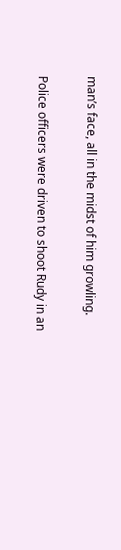man’s face, all in the midst of him growling.

Police officers were driven to shoot Rudy in an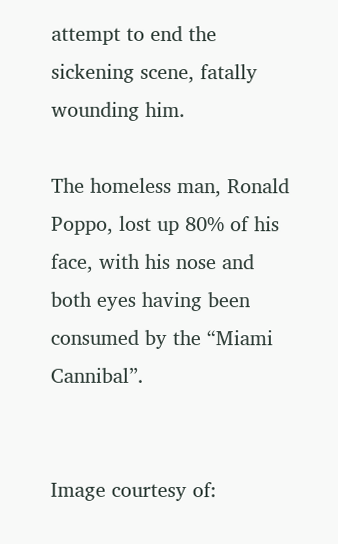attempt to end the sickening scene, fatally wounding him.

The homeless man, Ronald Poppo, lost up 80% of his face, with his nose and both eyes having been consumed by the “Miami Cannibal”.


Image courtesy of: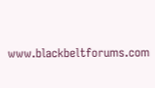www.blackbeltforums.com